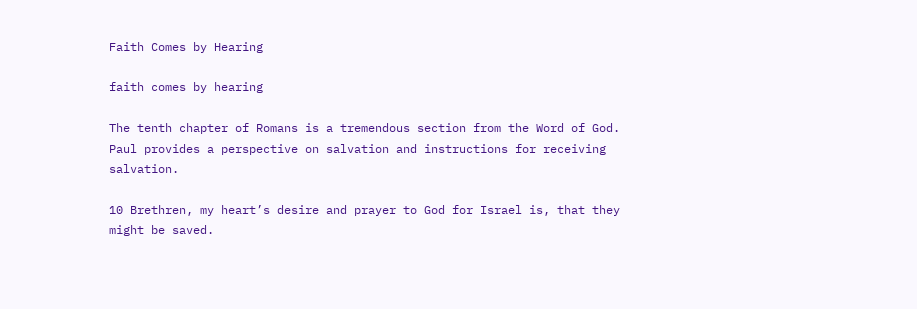Faith Comes by Hearing

faith comes by hearing

The tenth chapter of Romans is a tremendous section from the Word of God. Paul provides a perspective on salvation and instructions for receiving salvation.

10 Brethren, my heart’s desire and prayer to God for Israel is, that they might be saved.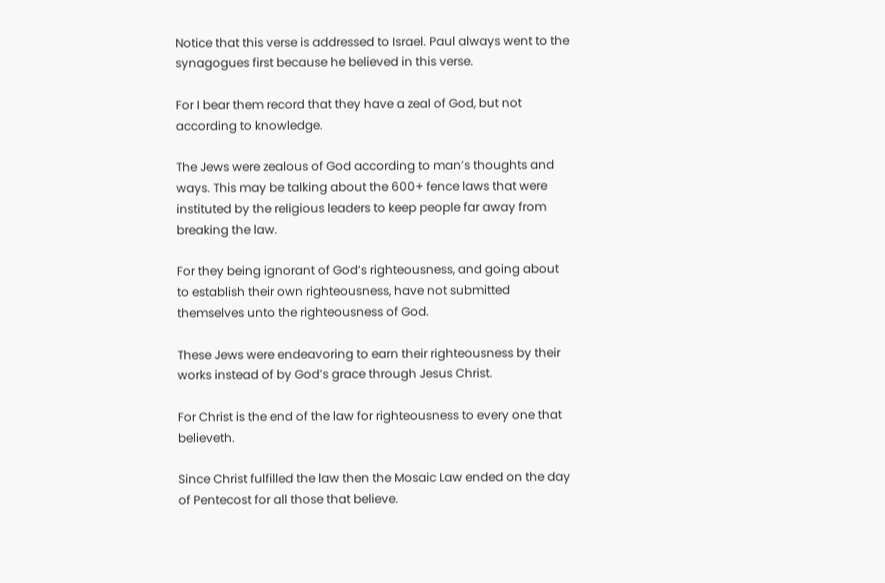Notice that this verse is addressed to Israel. Paul always went to the synagogues first because he believed in this verse.

For I bear them record that they have a zeal of God, but not according to knowledge.

The Jews were zealous of God according to man’s thoughts and ways. This may be talking about the 600+ fence laws that were instituted by the religious leaders to keep people far away from breaking the law.

For they being ignorant of God’s righteousness, and going about to establish their own righteousness, have not submitted themselves unto the righteousness of God.

These Jews were endeavoring to earn their righteousness by their works instead of by God’s grace through Jesus Christ.

For Christ is the end of the law for righteousness to every one that believeth.

Since Christ fulfilled the law then the Mosaic Law ended on the day of Pentecost for all those that believe.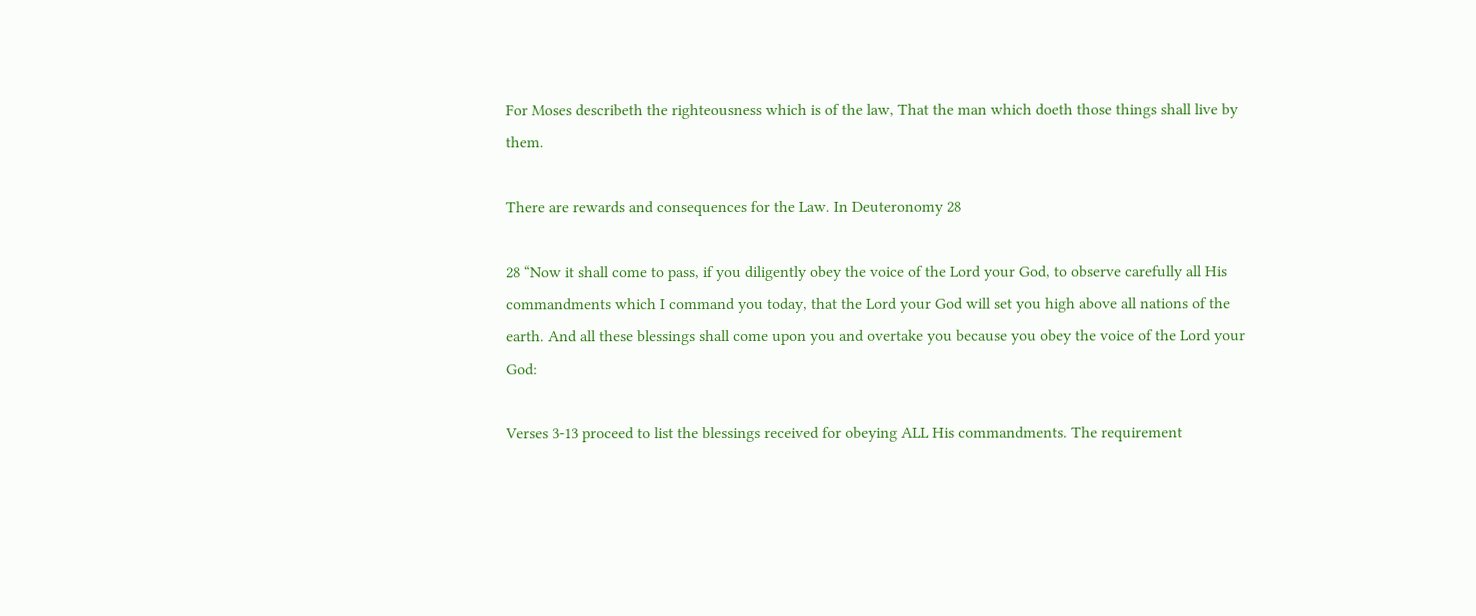For Moses describeth the righteousness which is of the law, That the man which doeth those things shall live by them.

There are rewards and consequences for the Law. In Deuteronomy 28

28 “Now it shall come to pass, if you diligently obey the voice of the Lord your God, to observe carefully all His commandments which I command you today, that the Lord your God will set you high above all nations of the earth. And all these blessings shall come upon you and overtake you because you obey the voice of the Lord your God:

Verses 3-13 proceed to list the blessings received for obeying ALL His commandments. The requirement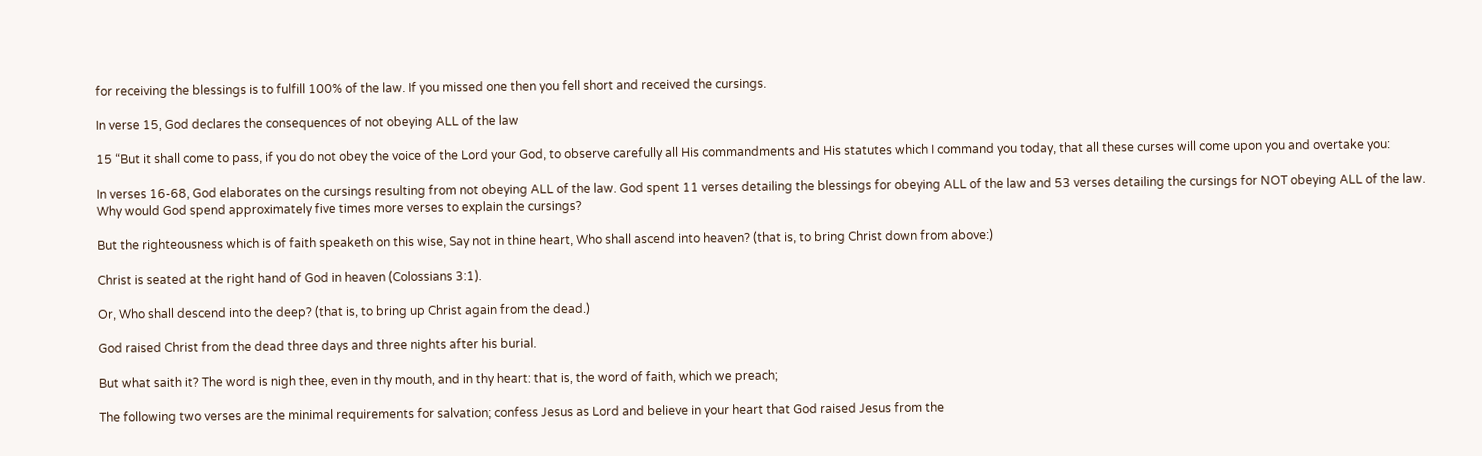for receiving the blessings is to fulfill 100% of the law. If you missed one then you fell short and received the cursings.

In verse 15, God declares the consequences of not obeying ALL of the law

15 “But it shall come to pass, if you do not obey the voice of the Lord your God, to observe carefully all His commandments and His statutes which I command you today, that all these curses will come upon you and overtake you:

In verses 16-68, God elaborates on the cursings resulting from not obeying ALL of the law. God spent 11 verses detailing the blessings for obeying ALL of the law and 53 verses detailing the cursings for NOT obeying ALL of the law. Why would God spend approximately five times more verses to explain the cursings?

But the righteousness which is of faith speaketh on this wise, Say not in thine heart, Who shall ascend into heaven? (that is, to bring Christ down from above:)

Christ is seated at the right hand of God in heaven (Colossians 3:1).

Or, Who shall descend into the deep? (that is, to bring up Christ again from the dead.)

God raised Christ from the dead three days and three nights after his burial.

But what saith it? The word is nigh thee, even in thy mouth, and in thy heart: that is, the word of faith, which we preach;

The following two verses are the minimal requirements for salvation; confess Jesus as Lord and believe in your heart that God raised Jesus from the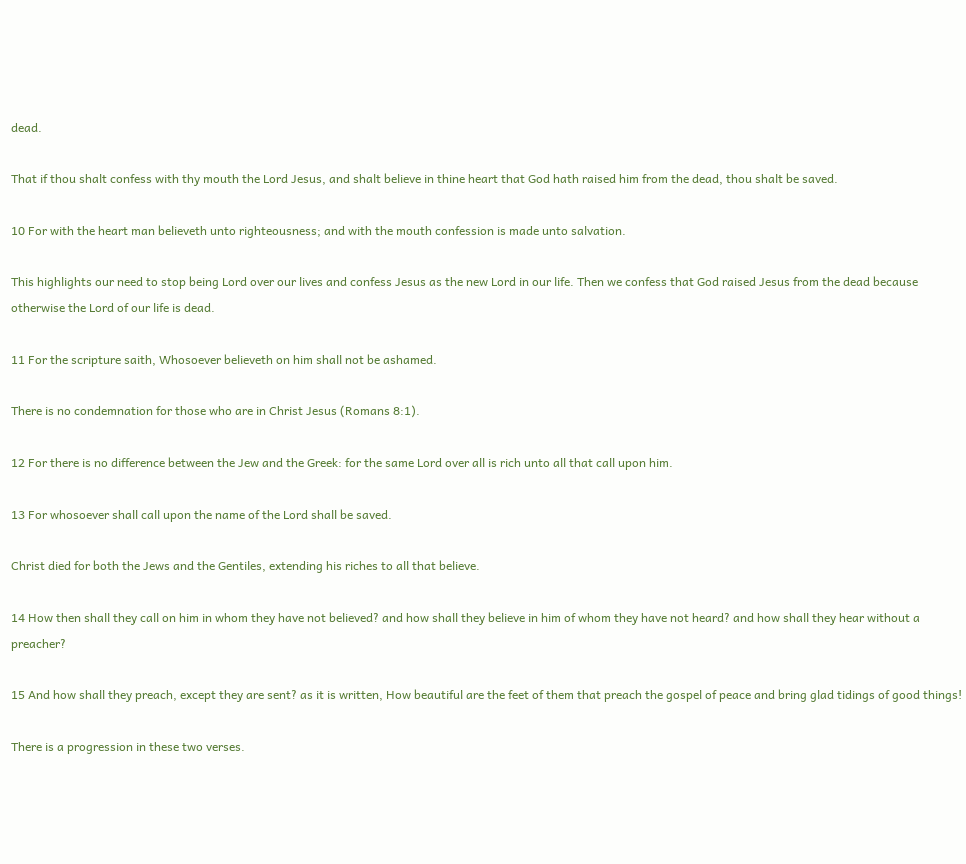dead.

That if thou shalt confess with thy mouth the Lord Jesus, and shalt believe in thine heart that God hath raised him from the dead, thou shalt be saved.

10 For with the heart man believeth unto righteousness; and with the mouth confession is made unto salvation.

This highlights our need to stop being Lord over our lives and confess Jesus as the new Lord in our life. Then we confess that God raised Jesus from the dead because otherwise the Lord of our life is dead.

11 For the scripture saith, Whosoever believeth on him shall not be ashamed.

There is no condemnation for those who are in Christ Jesus (Romans 8:1).

12 For there is no difference between the Jew and the Greek: for the same Lord over all is rich unto all that call upon him.

13 For whosoever shall call upon the name of the Lord shall be saved.

Christ died for both the Jews and the Gentiles, extending his riches to all that believe.

14 How then shall they call on him in whom they have not believed? and how shall they believe in him of whom they have not heard? and how shall they hear without a preacher?

15 And how shall they preach, except they are sent? as it is written, How beautiful are the feet of them that preach the gospel of peace and bring glad tidings of good things!

There is a progression in these two verses.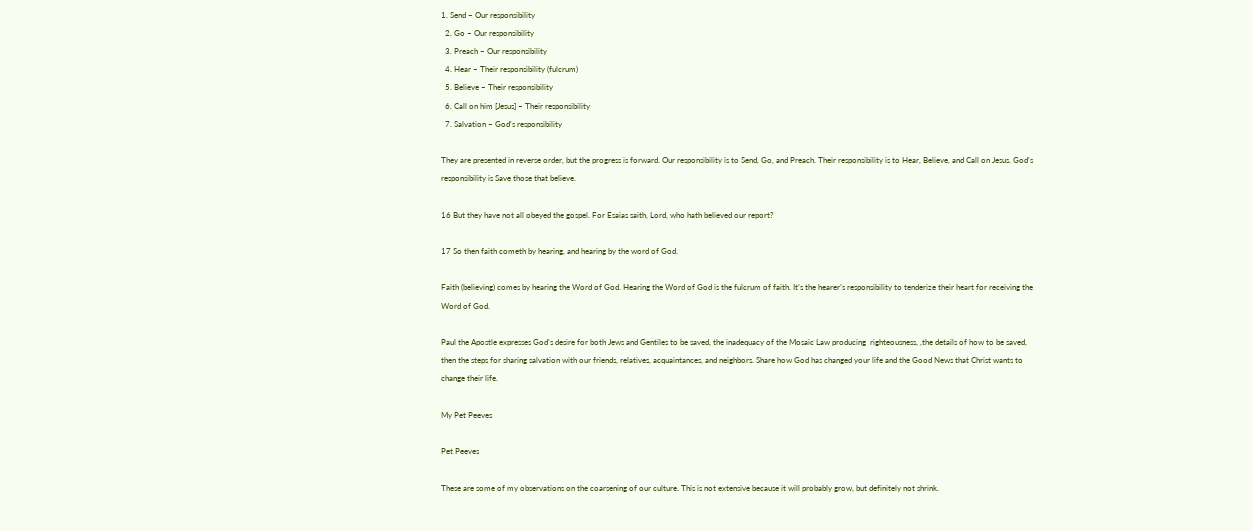1. Send – Our responsibility
  2. Go – Our responsibility
  3. Preach – Our responsibility
  4. Hear – Their responsibility (fulcrum)
  5. Believe – Their responsibility
  6. Call on him [Jesus] – Their responsibility
  7. Salvation – God’s responsibility

They are presented in reverse order, but the progress is forward. Our responsibility is to Send, Go, and Preach. Their responsibility is to Hear, Believe, and Call on Jesus. God’s responsibility is Save those that believe.

16 But they have not all obeyed the gospel. For Esaias saith, Lord, who hath believed our report?

17 So then faith cometh by hearing, and hearing by the word of God.

Faith (believing) comes by hearing the Word of God. Hearing the Word of God is the fulcrum of faith. It’s the hearer’s responsibility to tenderize their heart for receiving the Word of God.

Paul the Apostle expresses God’s desire for both Jews and Gentiles to be saved, the inadequacy of the Mosaic Law producing  righteousness, ,the details of how to be saved, then the steps for sharing salvation with our friends, relatives, acquaintances, and neighbors. Share how God has changed your life and the Good News that Christ wants to change their life.

My Pet Peeves

Pet Peeves

These are some of my observations on the coarsening of our culture. This is not extensive because it will probably grow, but definitely not shrink.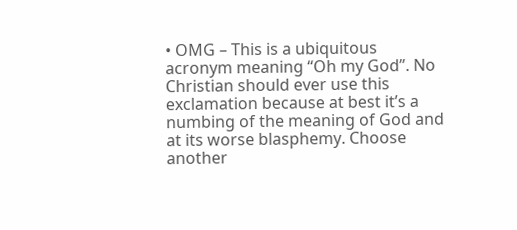• OMG – This is a ubiquitous acronym meaning “Oh my God”. No Christian should ever use this exclamation because at best it’s a numbing of the meaning of God and at its worse blasphemy. Choose another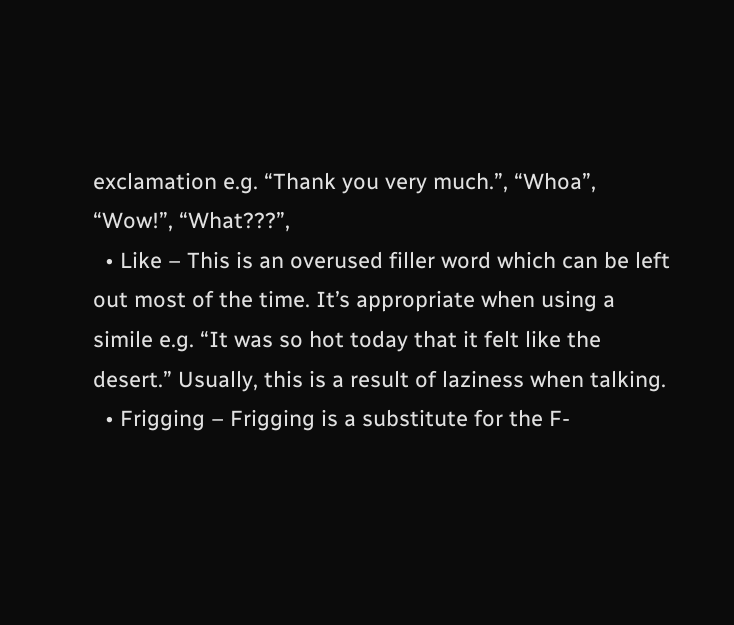exclamation e.g. “Thank you very much.”, “Whoa”, “Wow!”, “What???”,
  • Like – This is an overused filler word which can be left out most of the time. It’s appropriate when using a simile e.g. “It was so hot today that it felt like the desert.” Usually, this is a result of laziness when talking.
  • Frigging – Frigging is a substitute for the F-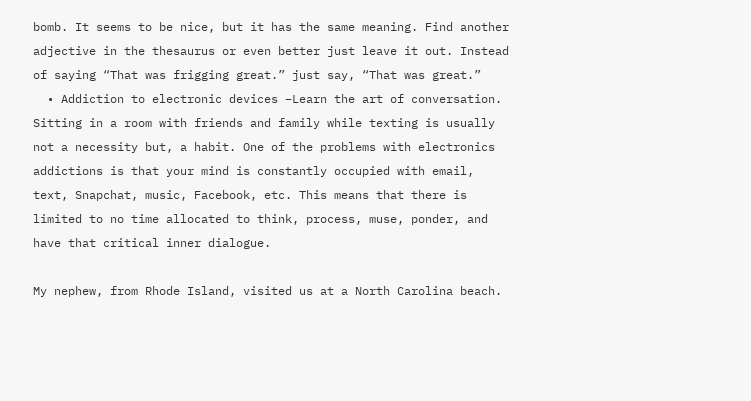bomb. It seems to be nice, but it has the same meaning. Find another adjective in the thesaurus or even better just leave it out. Instead of saying “That was frigging great.” just say, “That was great.”
  • Addiction to electronic devices –Learn the art of conversation. Sitting in a room with friends and family while texting is usually not a necessity but, a habit. One of the problems with electronics addictions is that your mind is constantly occupied with email, text, Snapchat, music, Facebook, etc. This means that there is limited to no time allocated to think, process, muse, ponder, and have that critical inner dialogue.

My nephew, from Rhode Island, visited us at a North Carolina beach.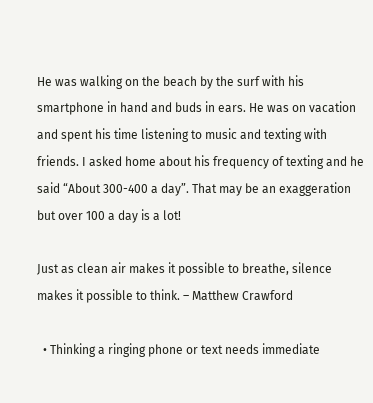He was walking on the beach by the surf with his smartphone in hand and buds in ears. He was on vacation and spent his time listening to music and texting with friends. I asked home about his frequency of texting and he said “About 300-400 a day”. That may be an exaggeration but over 100 a day is a lot!

Just as clean air makes it possible to breathe, silence makes it possible to think. – Matthew Crawford

  • Thinking a ringing phone or text needs immediate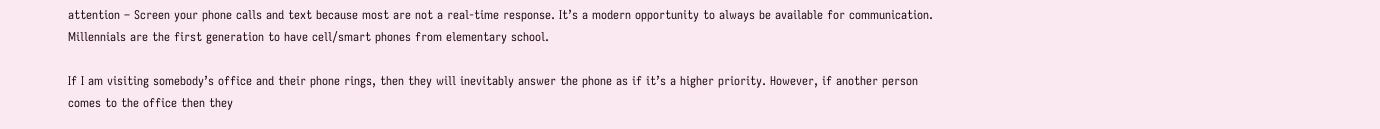attention – Screen your phone calls and text because most are not a real-time response. It’s a modern opportunity to always be available for communication. Millennials are the first generation to have cell/smart phones from elementary school.

If I am visiting somebody’s office and their phone rings, then they will inevitably answer the phone as if it’s a higher priority. However, if another person comes to the office then they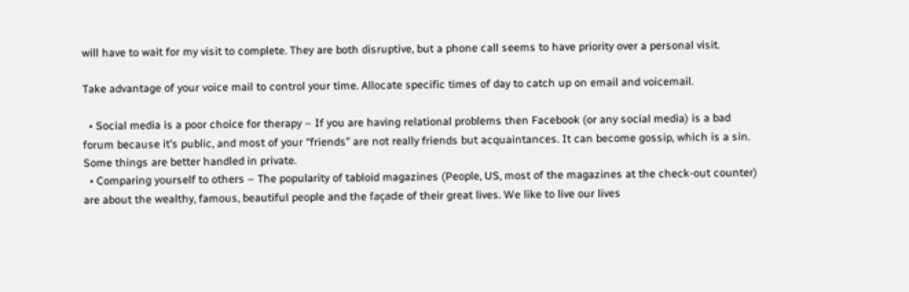will have to wait for my visit to complete. They are both disruptive, but a phone call seems to have priority over a personal visit.

Take advantage of your voice mail to control your time. Allocate specific times of day to catch up on email and voicemail.

  • Social media is a poor choice for therapy – If you are having relational problems then Facebook (or any social media) is a bad forum because it’s public, and most of your “friends” are not really friends but acquaintances. It can become gossip, which is a sin. Some things are better handled in private.
  • Comparing yourself to others – The popularity of tabloid magazines (People, US, most of the magazines at the check-out counter) are about the wealthy, famous, beautiful people and the façade of their great lives. We like to live our lives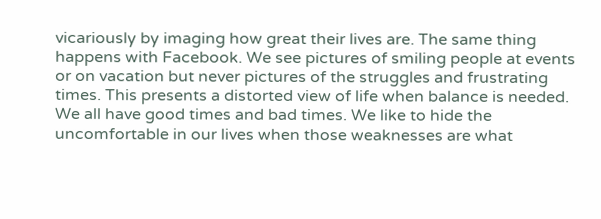vicariously by imaging how great their lives are. The same thing happens with Facebook. We see pictures of smiling people at events or on vacation but never pictures of the struggles and frustrating times. This presents a distorted view of life when balance is needed. We all have good times and bad times. We like to hide the uncomfortable in our lives when those weaknesses are what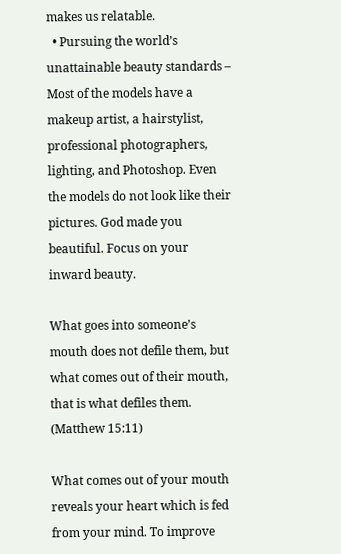makes us relatable.
  • Pursuing the world’s unattainable beauty standards – Most of the models have a makeup artist, a hairstylist, professional photographers, lighting, and Photoshop. Even the models do not look like their pictures. God made you beautiful. Focus on your inward beauty.

What goes into someone’s mouth does not defile them, but what comes out of their mouth, that is what defiles them. (Matthew 15:11)

What comes out of your mouth reveals your heart which is fed from your mind. To improve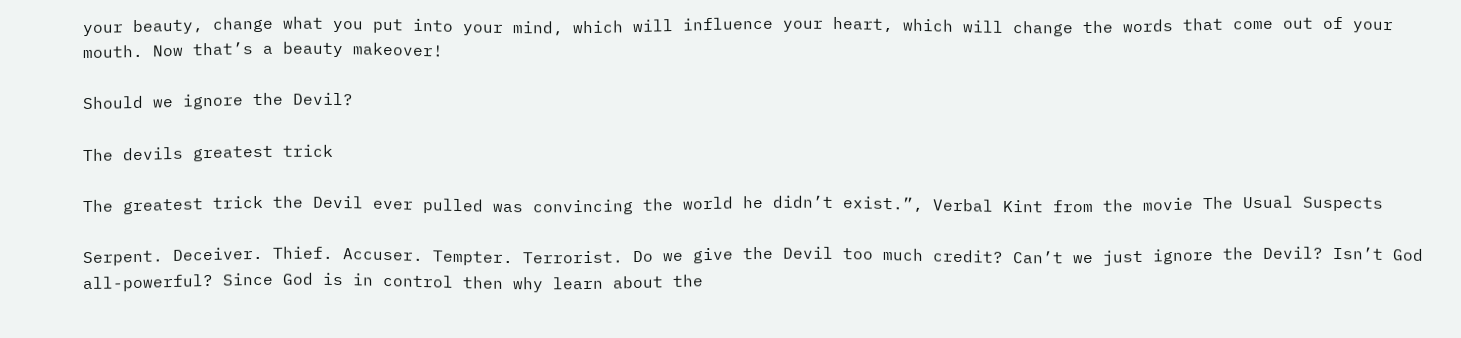your beauty, change what you put into your mind, which will influence your heart, which will change the words that come out of your mouth. Now that’s a beauty makeover!

Should we ignore the Devil?

The devils greatest trick

The greatest trick the Devil ever pulled was convincing the world he didn’t exist.”, Verbal Kint from the movie The Usual Suspects

Serpent. Deceiver. Thief. Accuser. Tempter. Terrorist. Do we give the Devil too much credit? Can’t we just ignore the Devil? Isn’t God all-powerful? Since God is in control then why learn about the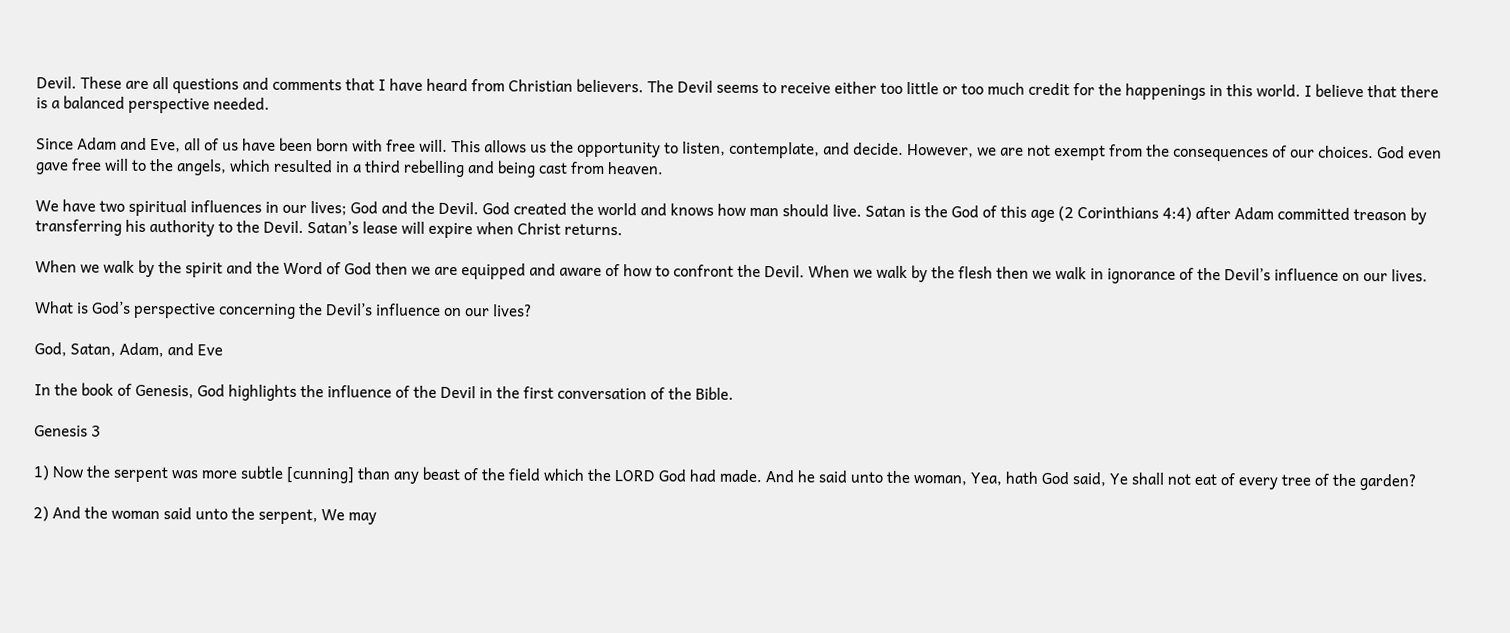Devil. These are all questions and comments that I have heard from Christian believers. The Devil seems to receive either too little or too much credit for the happenings in this world. I believe that there is a balanced perspective needed.

Since Adam and Eve, all of us have been born with free will. This allows us the opportunity to listen, contemplate, and decide. However, we are not exempt from the consequences of our choices. God even gave free will to the angels, which resulted in a third rebelling and being cast from heaven.

We have two spiritual influences in our lives; God and the Devil. God created the world and knows how man should live. Satan is the God of this age (2 Corinthians 4:4) after Adam committed treason by transferring his authority to the Devil. Satan’s lease will expire when Christ returns.

When we walk by the spirit and the Word of God then we are equipped and aware of how to confront the Devil. When we walk by the flesh then we walk in ignorance of the Devil’s influence on our lives.

What is God’s perspective concerning the Devil’s influence on our lives?

God, Satan, Adam, and Eve

In the book of Genesis, God highlights the influence of the Devil in the first conversation of the Bible.

Genesis 3

1) Now the serpent was more subtle [cunning] than any beast of the field which the LORD God had made. And he said unto the woman, Yea, hath God said, Ye shall not eat of every tree of the garden?

2) And the woman said unto the serpent, We may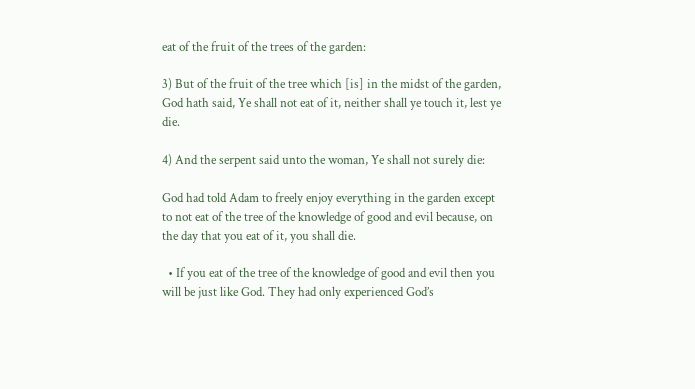eat of the fruit of the trees of the garden:

3) But of the fruit of the tree which [is] in the midst of the garden, God hath said, Ye shall not eat of it, neither shall ye touch it, lest ye die.

4) And the serpent said unto the woman, Ye shall not surely die:

God had told Adam to freely enjoy everything in the garden except to not eat of the tree of the knowledge of good and evil because, on the day that you eat of it, you shall die.

  • If you eat of the tree of the knowledge of good and evil then you will be just like God. They had only experienced God’s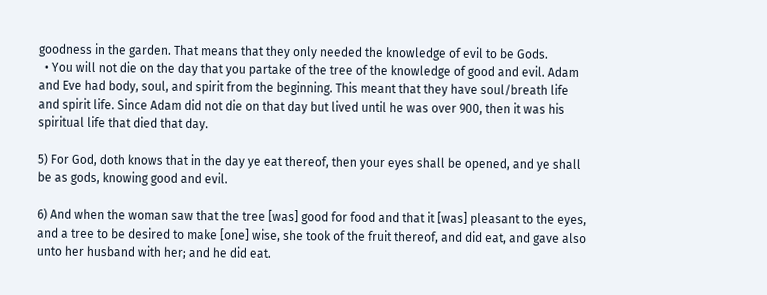goodness in the garden. That means that they only needed the knowledge of evil to be Gods.
  • You will not die on the day that you partake of the tree of the knowledge of good and evil. Adam and Eve had body, soul, and spirit from the beginning. This meant that they have soul/breath life and spirit life. Since Adam did not die on that day but lived until he was over 900, then it was his spiritual life that died that day.

5) For God, doth knows that in the day ye eat thereof, then your eyes shall be opened, and ye shall be as gods, knowing good and evil.

6) And when the woman saw that the tree [was] good for food and that it [was] pleasant to the eyes, and a tree to be desired to make [one] wise, she took of the fruit thereof, and did eat, and gave also unto her husband with her; and he did eat.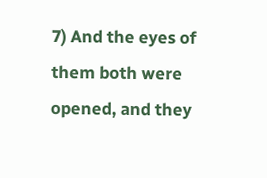7) And the eyes of them both were opened, and they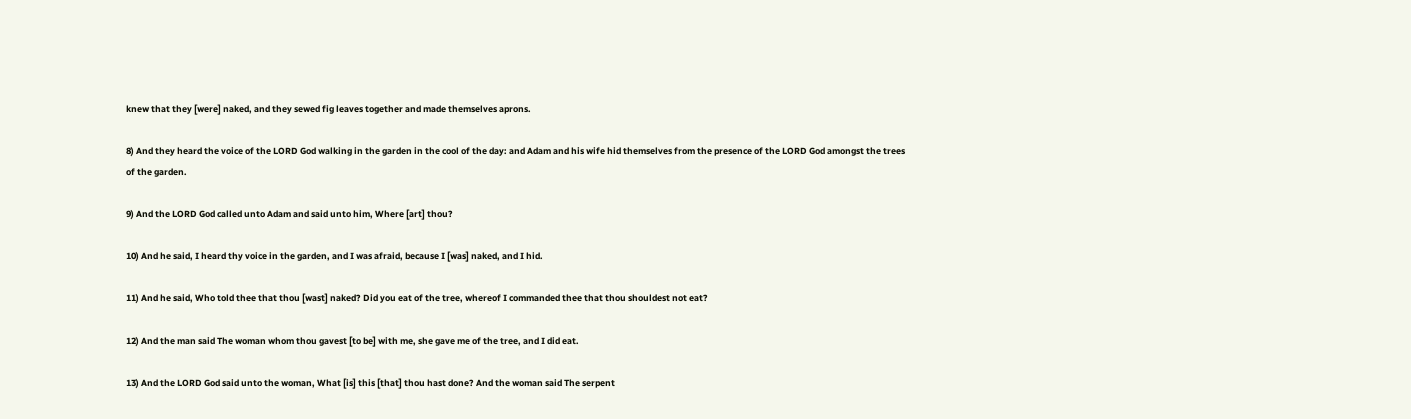knew that they [were] naked, and they sewed fig leaves together and made themselves aprons.

8) And they heard the voice of the LORD God walking in the garden in the cool of the day: and Adam and his wife hid themselves from the presence of the LORD God amongst the trees of the garden.

9) And the LORD God called unto Adam and said unto him, Where [art] thou?

10) And he said, I heard thy voice in the garden, and I was afraid, because I [was] naked, and I hid.

11) And he said, Who told thee that thou [wast] naked? Did you eat of the tree, whereof I commanded thee that thou shouldest not eat?

12) And the man said The woman whom thou gavest [to be] with me, she gave me of the tree, and I did eat.

13) And the LORD God said unto the woman, What [is] this [that] thou hast done? And the woman said The serpent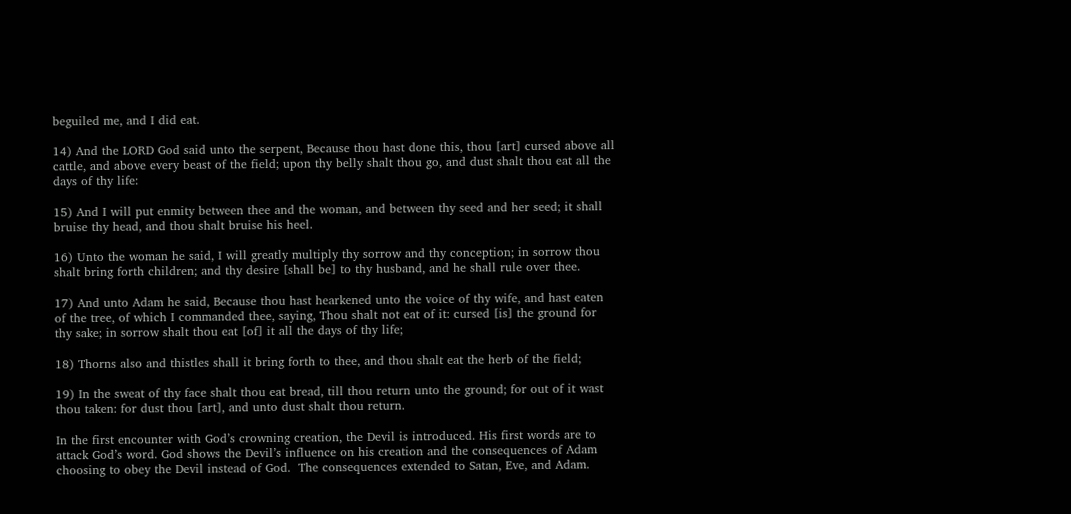beguiled me, and I did eat.

14) And the LORD God said unto the serpent, Because thou hast done this, thou [art] cursed above all cattle, and above every beast of the field; upon thy belly shalt thou go, and dust shalt thou eat all the days of thy life:

15) And I will put enmity between thee and the woman, and between thy seed and her seed; it shall bruise thy head, and thou shalt bruise his heel.

16) Unto the woman he said, I will greatly multiply thy sorrow and thy conception; in sorrow thou shalt bring forth children; and thy desire [shall be] to thy husband, and he shall rule over thee.

17) And unto Adam he said, Because thou hast hearkened unto the voice of thy wife, and hast eaten of the tree, of which I commanded thee, saying, Thou shalt not eat of it: cursed [is] the ground for thy sake; in sorrow shalt thou eat [of] it all the days of thy life;

18) Thorns also and thistles shall it bring forth to thee, and thou shalt eat the herb of the field;

19) In the sweat of thy face shalt thou eat bread, till thou return unto the ground; for out of it wast thou taken: for dust thou [art], and unto dust shalt thou return.

In the first encounter with God’s crowning creation, the Devil is introduced. His first words are to attack God’s word. God shows the Devil’s influence on his creation and the consequences of Adam choosing to obey the Devil instead of God.  The consequences extended to Satan, Eve, and Adam.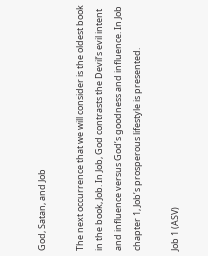God, Satan, and Job

The next occurrence that we will consider is the oldest book in the book, Job. In Job, God contrasts the Devil’s evil intent and influence versus God’s goodness and influence. In Job chapter 1, Job’s prosperous lifestyle is presented.

Job 1 (ASV)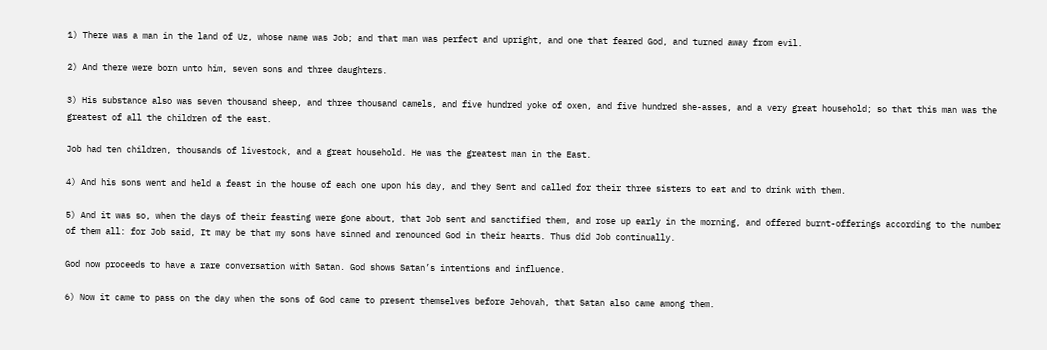1) There was a man in the land of Uz, whose name was Job; and that man was perfect and upright, and one that feared God, and turned away from evil.

2) And there were born unto him, seven sons and three daughters.

3) His substance also was seven thousand sheep, and three thousand camels, and five hundred yoke of oxen, and five hundred she-asses, and a very great household; so that this man was the greatest of all the children of the east.

Job had ten children, thousands of livestock, and a great household. He was the greatest man in the East.

4) And his sons went and held a feast in the house of each one upon his day, and they Sent and called for their three sisters to eat and to drink with them.

5) And it was so, when the days of their feasting were gone about, that Job sent and sanctified them, and rose up early in the morning, and offered burnt-offerings according to the number of them all: for Job said, It may be that my sons have sinned and renounced God in their hearts. Thus did Job continually.

God now proceeds to have a rare conversation with Satan. God shows Satan’s intentions and influence.

6) Now it came to pass on the day when the sons of God came to present themselves before Jehovah, that Satan also came among them.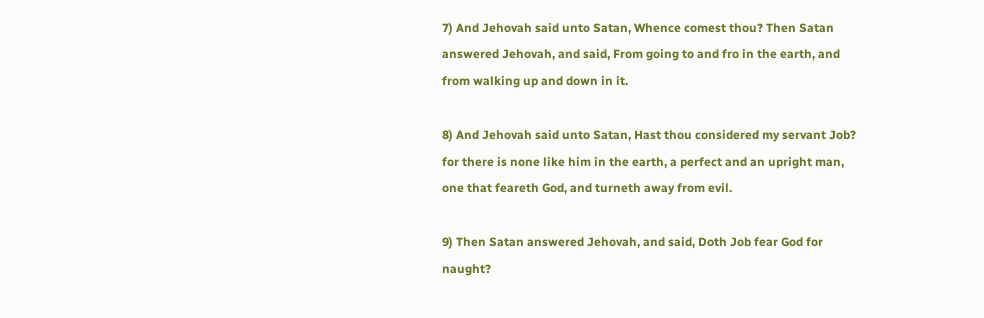7) And Jehovah said unto Satan, Whence comest thou? Then Satan answered Jehovah, and said, From going to and fro in the earth, and from walking up and down in it.

8) And Jehovah said unto Satan, Hast thou considered my servant Job? for there is none like him in the earth, a perfect and an upright man, one that feareth God, and turneth away from evil.

9) Then Satan answered Jehovah, and said, Doth Job fear God for naught?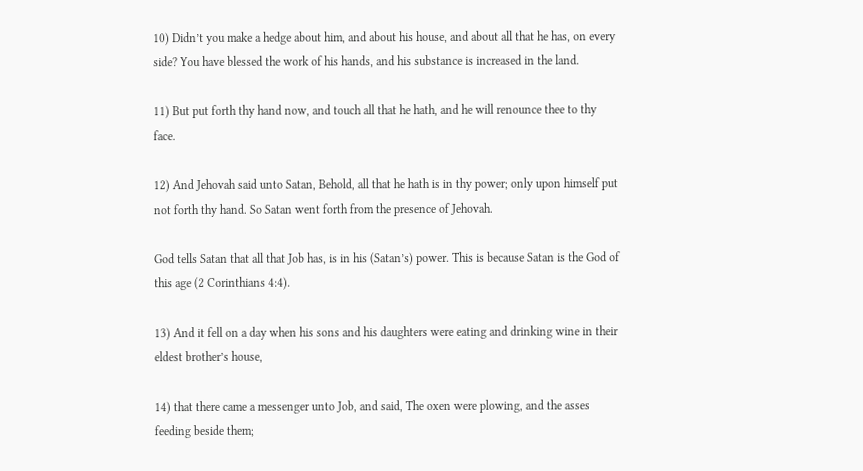10) Didn’t you make a hedge about him, and about his house, and about all that he has, on every side? You have blessed the work of his hands, and his substance is increased in the land.

11) But put forth thy hand now, and touch all that he hath, and he will renounce thee to thy face.

12) And Jehovah said unto Satan, Behold, all that he hath is in thy power; only upon himself put not forth thy hand. So Satan went forth from the presence of Jehovah.

God tells Satan that all that Job has, is in his (Satan’s) power. This is because Satan is the God of this age (2 Corinthians 4:4).

13) And it fell on a day when his sons and his daughters were eating and drinking wine in their eldest brother’s house,

14) that there came a messenger unto Job, and said, The oxen were plowing, and the asses feeding beside them;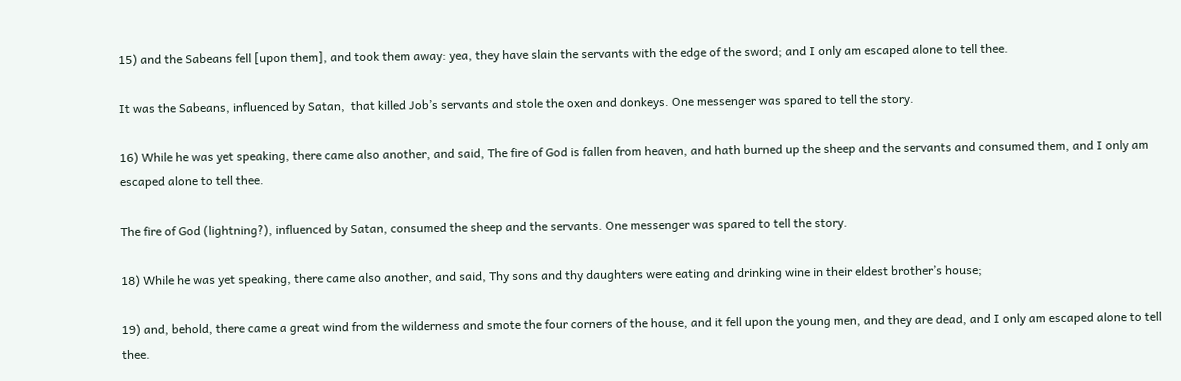15) and the Sabeans fell [upon them], and took them away: yea, they have slain the servants with the edge of the sword; and I only am escaped alone to tell thee.

It was the Sabeans, influenced by Satan,  that killed Job’s servants and stole the oxen and donkeys. One messenger was spared to tell the story.

16) While he was yet speaking, there came also another, and said, The fire of God is fallen from heaven, and hath burned up the sheep and the servants and consumed them, and I only am escaped alone to tell thee.

The fire of God (lightning?), influenced by Satan, consumed the sheep and the servants. One messenger was spared to tell the story.

18) While he was yet speaking, there came also another, and said, Thy sons and thy daughters were eating and drinking wine in their eldest brother’s house;

19) and, behold, there came a great wind from the wilderness and smote the four corners of the house, and it fell upon the young men, and they are dead, and I only am escaped alone to tell thee.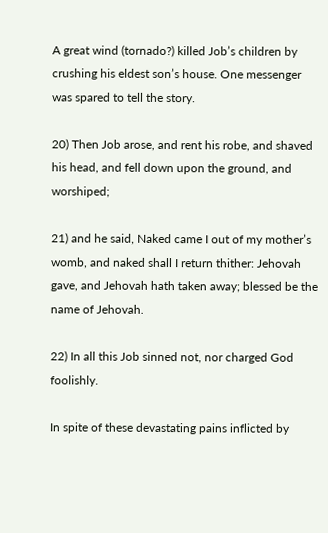A great wind (tornado?) killed Job’s children by crushing his eldest son’s house. One messenger was spared to tell the story.

20) Then Job arose, and rent his robe, and shaved his head, and fell down upon the ground, and worshiped;

21) and he said, Naked came I out of my mother’s womb, and naked shall I return thither: Jehovah gave, and Jehovah hath taken away; blessed be the name of Jehovah.

22) In all this Job sinned not, nor charged God foolishly.

In spite of these devastating pains inflicted by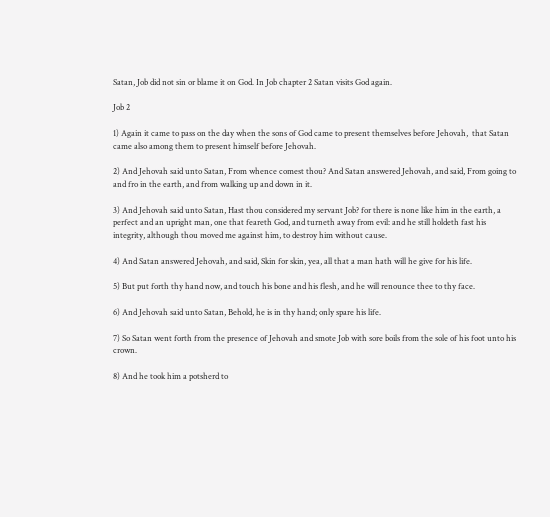Satan, Job did not sin or blame it on God. In Job chapter 2 Satan visits God again.

Job 2

1) Again it came to pass on the day when the sons of God came to present themselves before Jehovah,  that Satan came also among them to present himself before Jehovah.

2) And Jehovah said unto Satan, From whence comest thou? And Satan answered Jehovah, and said, From going to and fro in the earth, and from walking up and down in it.

3) And Jehovah said unto Satan, Hast thou considered my servant Job? for there is none like him in the earth, a perfect and an upright man, one that feareth God, and turneth away from evil: and he still holdeth fast his integrity, although thou moved me against him, to destroy him without cause.

4) And Satan answered Jehovah, and said, Skin for skin, yea, all that a man hath will he give for his life.

5) But put forth thy hand now, and touch his bone and his flesh, and he will renounce thee to thy face.

6) And Jehovah said unto Satan, Behold, he is in thy hand; only spare his life.

7) So Satan went forth from the presence of Jehovah and smote Job with sore boils from the sole of his foot unto his crown.

8) And he took him a potsherd to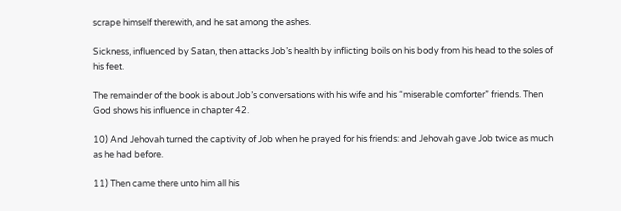scrape himself therewith, and he sat among the ashes.

Sickness, influenced by Satan, then attacks Job’s health by inflicting boils on his body from his head to the soles of his feet.

The remainder of the book is about Job’s conversations with his wife and his “miserable comforter” friends. Then God shows his influence in chapter 42.

10) And Jehovah turned the captivity of Job when he prayed for his friends: and Jehovah gave Job twice as much as he had before.

11) Then came there unto him all his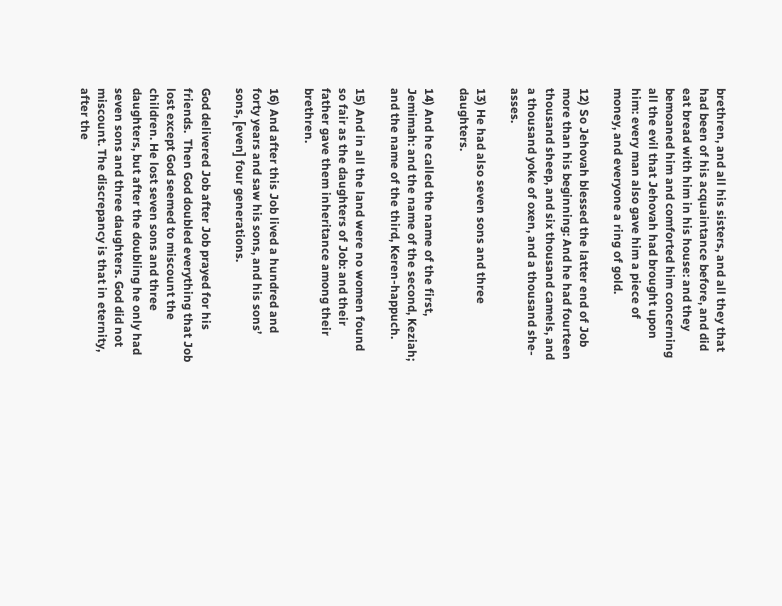brethren, and all his sisters, and all they that had been of his acquaintance before, and did eat bread with him in his house: and they bemoaned him and comforted him concerning all the evil that Jehovah had brought upon him: every man also gave him a piece of money, and everyone a ring of gold.

12) So Jehovah blessed the latter end of Job more than his beginning: And he had fourteen thousand sheep, and six thousand camels, and a thousand yoke of oxen, and a thousand she-asses.

13) He had also seven sons and three daughters.

14) And he called the name of the first, Jemimah: and the name of the second, Keziah; and the name of the third, Keren-happuch.

15) And in all the land were no women found so fair as the daughters of Job: and their father gave them inheritance among their brethren.

16) And after this Job lived a hundred and forty years and saw his sons, and his sons’ sons, [even] four generations.

God delivered Job after Job prayed for his friends.  Then God doubled everything that Job lost except God seemed to miscount the children. He lost seven sons and three daughters, but after the doubling he only had seven sons and three daughters. God did not miscount. The discrepancy is that in eternity, after the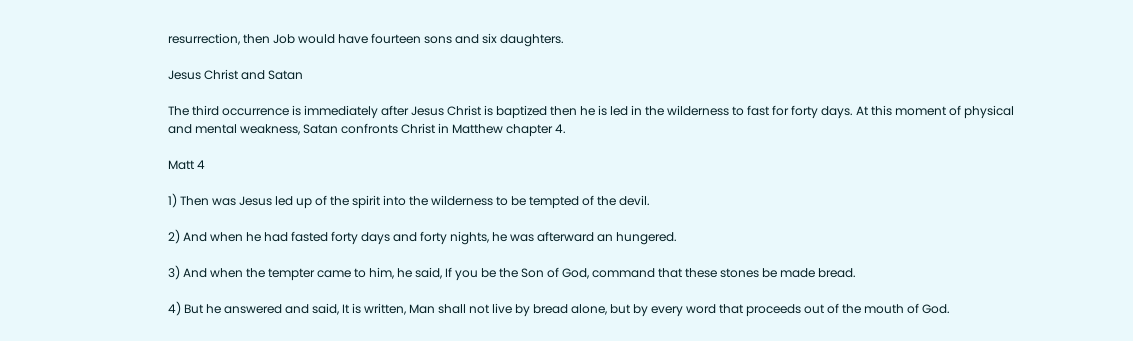resurrection, then Job would have fourteen sons and six daughters.

Jesus Christ and Satan

The third occurrence is immediately after Jesus Christ is baptized then he is led in the wilderness to fast for forty days. At this moment of physical and mental weakness, Satan confronts Christ in Matthew chapter 4.

Matt 4

1) Then was Jesus led up of the spirit into the wilderness to be tempted of the devil.

2) And when he had fasted forty days and forty nights, he was afterward an hungered.

3) And when the tempter came to him, he said, If you be the Son of God, command that these stones be made bread.

4) But he answered and said, It is written, Man shall not live by bread alone, but by every word that proceeds out of the mouth of God.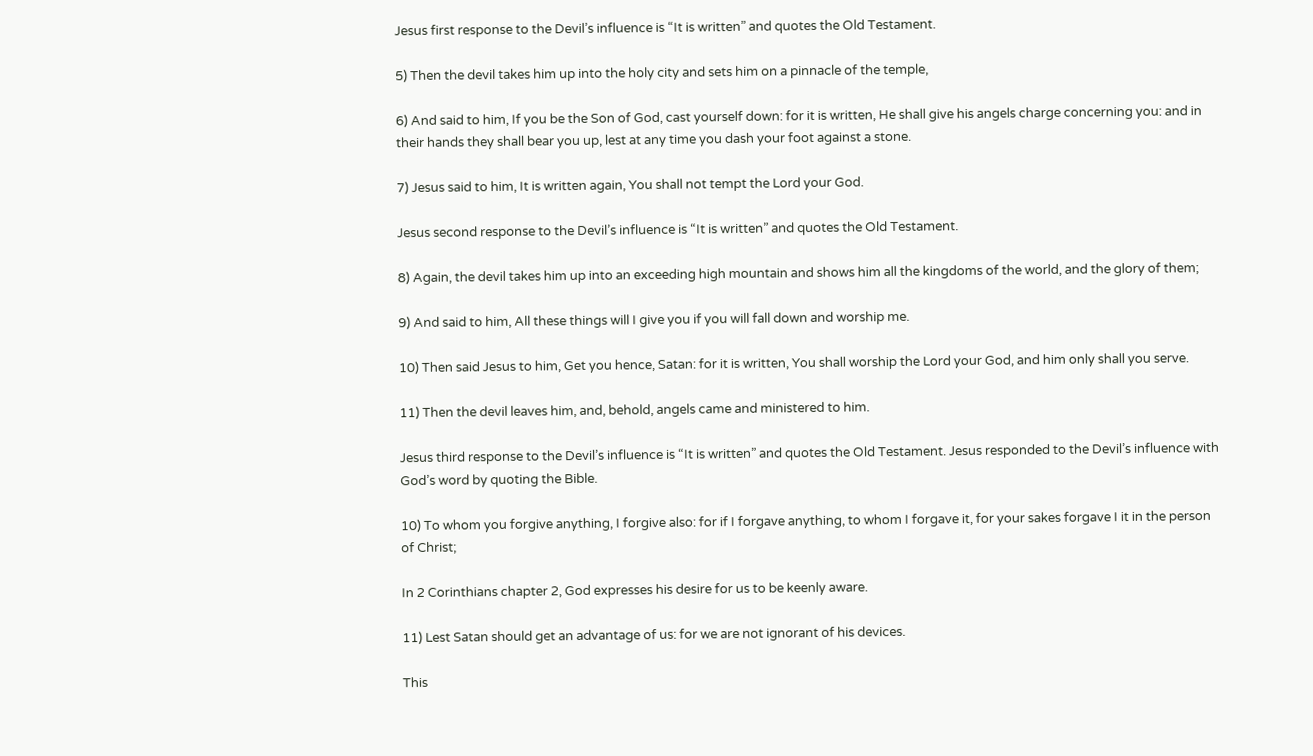Jesus first response to the Devil’s influence is “It is written” and quotes the Old Testament.

5) Then the devil takes him up into the holy city and sets him on a pinnacle of the temple,

6) And said to him, If you be the Son of God, cast yourself down: for it is written, He shall give his angels charge concerning you: and in their hands they shall bear you up, lest at any time you dash your foot against a stone.

7) Jesus said to him, It is written again, You shall not tempt the Lord your God.

Jesus second response to the Devil’s influence is “It is written” and quotes the Old Testament.

8) Again, the devil takes him up into an exceeding high mountain and shows him all the kingdoms of the world, and the glory of them;

9) And said to him, All these things will I give you if you will fall down and worship me.

10) Then said Jesus to him, Get you hence, Satan: for it is written, You shall worship the Lord your God, and him only shall you serve.

11) Then the devil leaves him, and, behold, angels came and ministered to him.

Jesus third response to the Devil’s influence is “It is written” and quotes the Old Testament. Jesus responded to the Devil’s influence with God’s word by quoting the Bible.

10) To whom you forgive anything, I forgive also: for if I forgave anything, to whom I forgave it, for your sakes forgave I it in the person of Christ;

In 2 Corinthians chapter 2, God expresses his desire for us to be keenly aware.

11) Lest Satan should get an advantage of us: for we are not ignorant of his devices.

This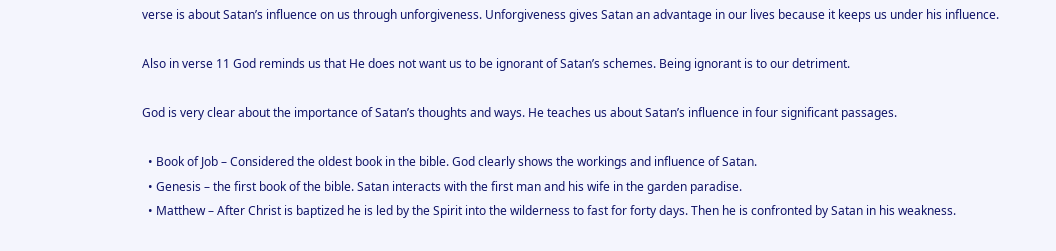verse is about Satan’s influence on us through unforgiveness. Unforgiveness gives Satan an advantage in our lives because it keeps us under his influence.

Also in verse 11 God reminds us that He does not want us to be ignorant of Satan’s schemes. Being ignorant is to our detriment.

God is very clear about the importance of Satan’s thoughts and ways. He teaches us about Satan’s influence in four significant passages.

  • Book of Job – Considered the oldest book in the bible. God clearly shows the workings and influence of Satan.
  • Genesis – the first book of the bible. Satan interacts with the first man and his wife in the garden paradise.
  • Matthew – After Christ is baptized he is led by the Spirit into the wilderness to fast for forty days. Then he is confronted by Satan in his weakness.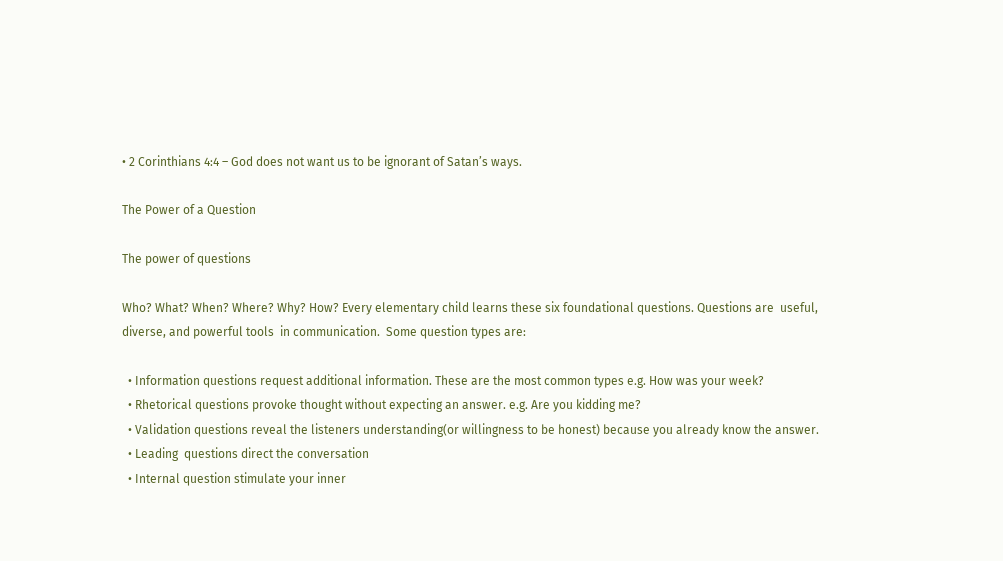• 2 Corinthians 4:4 – God does not want us to be ignorant of Satan’s ways.

The Power of a Question

The power of questions

Who? What? When? Where? Why? How? Every elementary child learns these six foundational questions. Questions are  useful, diverse, and powerful tools  in communication.  Some question types are:

  • Information questions request additional information. These are the most common types e.g. How was your week?
  • Rhetorical questions provoke thought without expecting an answer. e.g. Are you kidding me?
  • Validation questions reveal the listeners understanding(or willingness to be honest) because you already know the answer.
  • Leading  questions direct the conversation
  • Internal question stimulate your inner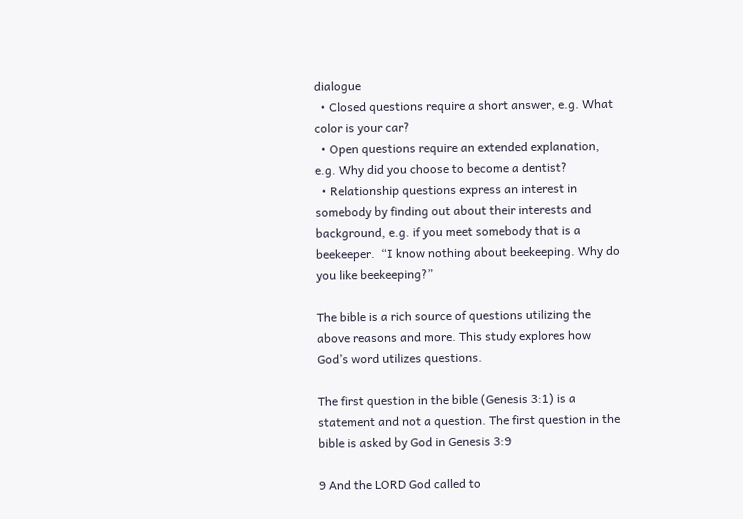dialogue
  • Closed questions require a short answer, e.g. What color is your car?
  • Open questions require an extended explanation, e.g. Why did you choose to become a dentist?
  • Relationship questions express an interest in somebody by finding out about their interests and background, e.g. if you meet somebody that is a beekeeper.  “I know nothing about beekeeping. Why do you like beekeeping?”

The bible is a rich source of questions utilizing the above reasons and more. This study explores how God’s word utilizes questions.

The first question in the bible (Genesis 3:1) is a statement and not a question. The first question in the bible is asked by God in Genesis 3:9

9 And the LORD God called to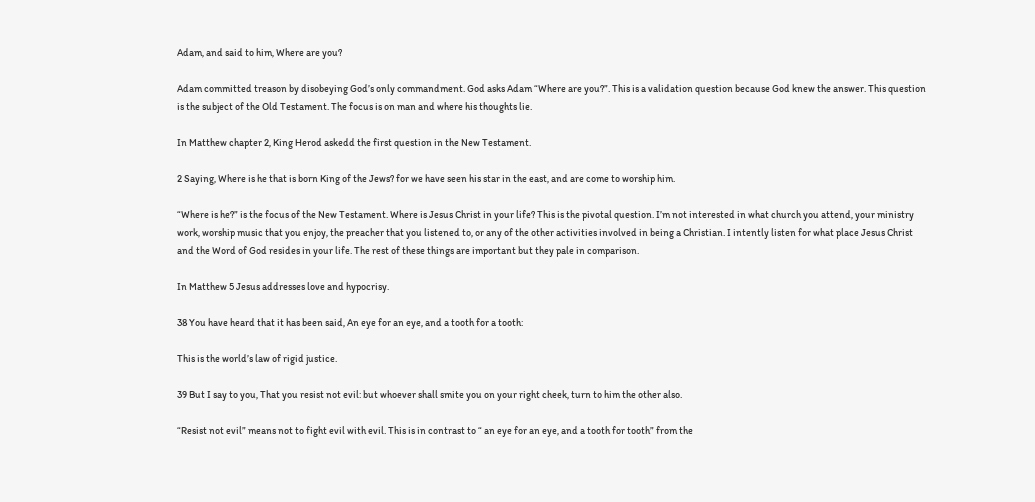Adam, and said to him, Where are you?

Adam committed treason by disobeying God’s only commandment. God asks Adam “Where are you?”. This is a validation question because God knew the answer. This question is the subject of the Old Testament. The focus is on man and where his thoughts lie.

In Matthew chapter 2, King Herod askedd the first question in the New Testament.

2 Saying, Where is he that is born King of the Jews? for we have seen his star in the east, and are come to worship him.

“Where is he?” is the focus of the New Testament. Where is Jesus Christ in your life? This is the pivotal question. I’m not interested in what church you attend, your ministry work, worship music that you enjoy, the preacher that you listened to, or any of the other activities involved in being a Christian. I intently listen for what place Jesus Christ and the Word of God resides in your life. The rest of these things are important but they pale in comparison.

In Matthew 5 Jesus addresses love and hypocrisy.

38 You have heard that it has been said, An eye for an eye, and a tooth for a tooth:

This is the world’s law of rigid justice.

39 But I say to you, That you resist not evil: but whoever shall smite you on your right cheek, turn to him the other also.

“Resist not evil” means not to fight evil with evil. This is in contrast to “ an eye for an eye, and a tooth for tooth” from the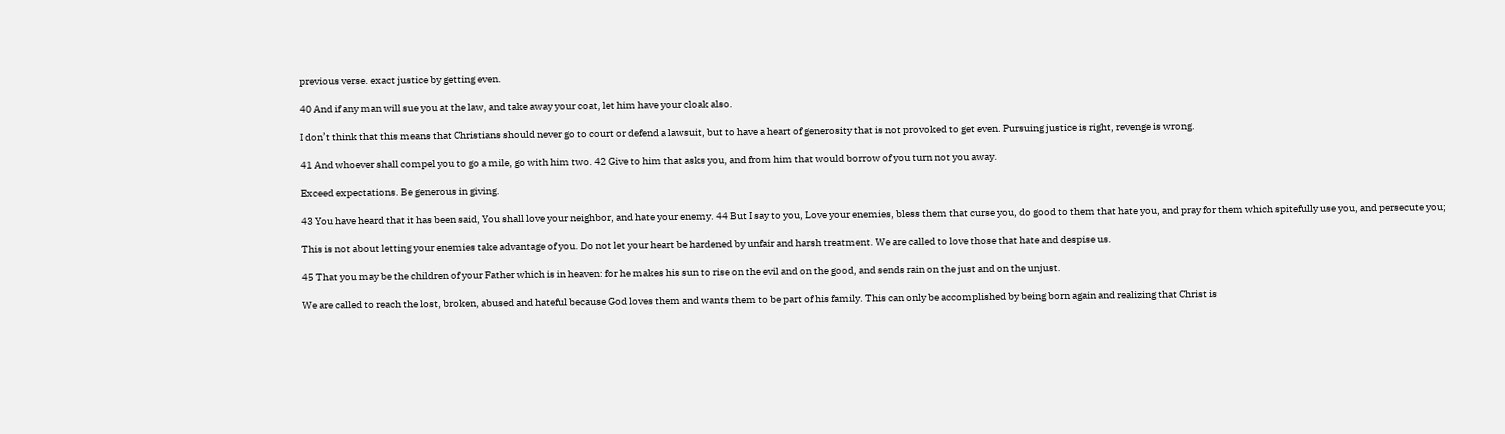previous verse. exact justice by getting even.

40 And if any man will sue you at the law, and take away your coat, let him have your cloak also.

I don’t think that this means that Christians should never go to court or defend a lawsuit, but to have a heart of generosity that is not provoked to get even. Pursuing justice is right, revenge is wrong.

41 And whoever shall compel you to go a mile, go with him two. 42 Give to him that asks you, and from him that would borrow of you turn not you away.

Exceed expectations. Be generous in giving.

43 You have heard that it has been said, You shall love your neighbor, and hate your enemy. 44 But I say to you, Love your enemies, bless them that curse you, do good to them that hate you, and pray for them which spitefully use you, and persecute you;

This is not about letting your enemies take advantage of you. Do not let your heart be hardened by unfair and harsh treatment. We are called to love those that hate and despise us.

45 That you may be the children of your Father which is in heaven: for he makes his sun to rise on the evil and on the good, and sends rain on the just and on the unjust.

We are called to reach the lost, broken, abused and hateful because God loves them and wants them to be part of his family. This can only be accomplished by being born again and realizing that Christ is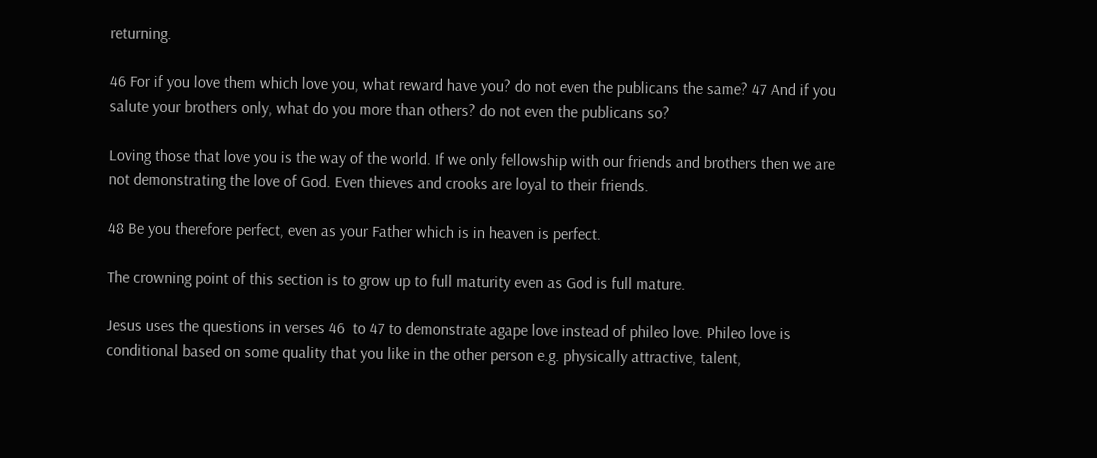returning.

46 For if you love them which love you, what reward have you? do not even the publicans the same? 47 And if you salute your brothers only, what do you more than others? do not even the publicans so?

Loving those that love you is the way of the world. If we only fellowship with our friends and brothers then we are not demonstrating the love of God. Even thieves and crooks are loyal to their friends.

48 Be you therefore perfect, even as your Father which is in heaven is perfect.

The crowning point of this section is to grow up to full maturity even as God is full mature.

Jesus uses the questions in verses 46  to 47 to demonstrate agape love instead of phileo love. Phileo love is conditional based on some quality that you like in the other person e.g. physically attractive, talent,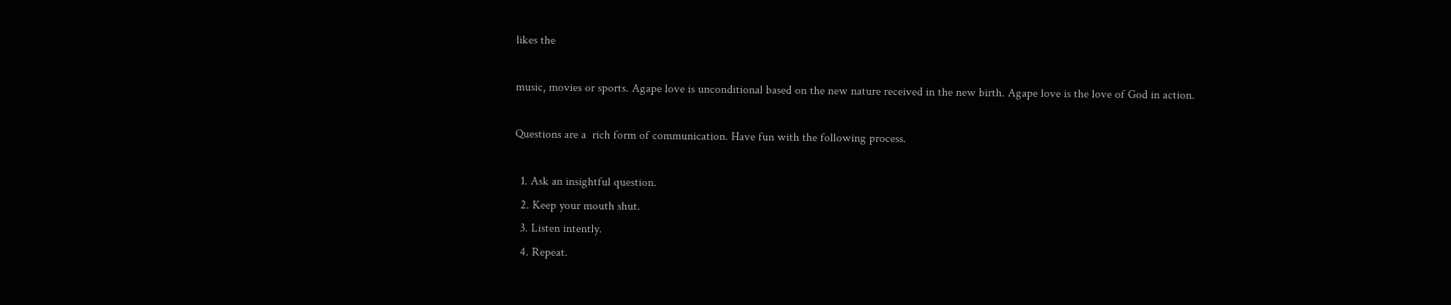likes the

music, movies or sports. Agape love is unconditional based on the new nature received in the new birth. Agape love is the love of God in action.

Questions are a  rich form of communication. Have fun with the following process.

  1. Ask an insightful question.
  2. Keep your mouth shut.
  3. Listen intently.
  4. Repeat.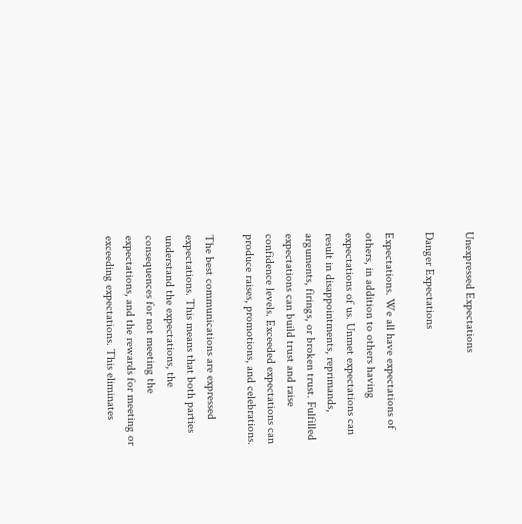Unexpressed Expectations

Danger Expectations

Expectations. We all have expectations of others, in addition to others having expectations of us. Unmet expectations can result in disappointments, reprimands, arguments, firings, or broken trust. Fulfilled expectations can build trust and raise confidence levels. Exceeded expectations can produce raises, promotions, and celebrations.

The best communications are expressed expectations. This means that both parties understand the expectations, the consequences for not meeting the expectations, and the rewards for meeting or exceeding expectations. This eliminates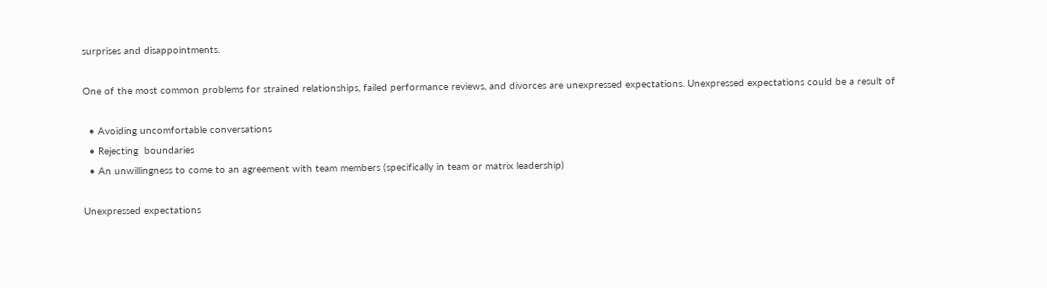surprises and disappointments.

One of the most common problems for strained relationships, failed performance reviews, and divorces are unexpressed expectations. Unexpressed expectations could be a result of

  • Avoiding uncomfortable conversations
  • Rejecting  boundaries
  • An unwillingness to come to an agreement with team members (specifically in team or matrix leadership)

Unexpressed expectations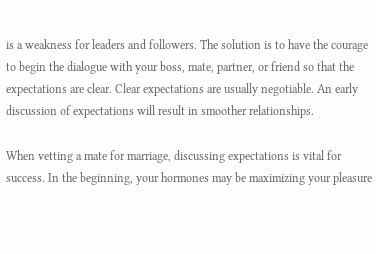is a weakness for leaders and followers. The solution is to have the courage to begin the dialogue with your boss, mate, partner, or friend so that the expectations are clear. Clear expectations are usually negotiable. An early discussion of expectations will result in smoother relationships.

When vetting a mate for marriage, discussing expectations is vital for success. In the beginning, your hormones may be maximizing your pleasure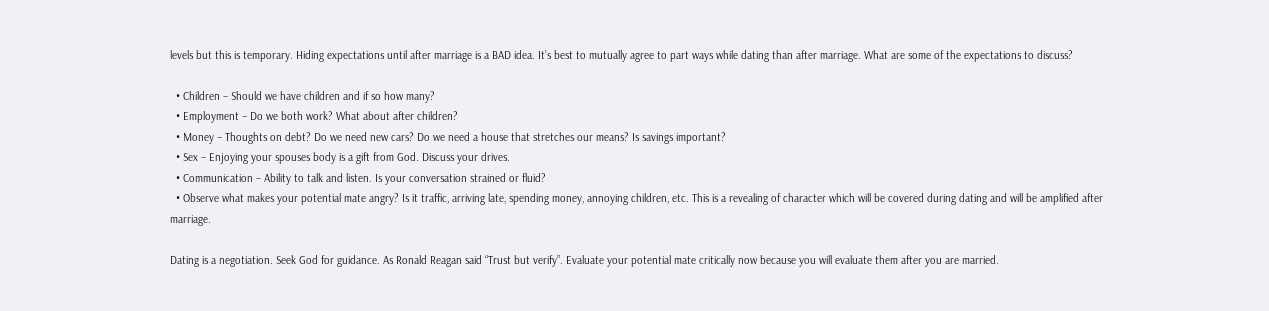levels but this is temporary. Hiding expectations until after marriage is a BAD idea. It’s best to mutually agree to part ways while dating than after marriage. What are some of the expectations to discuss?

  • Children – Should we have children and if so how many?
  • Employment – Do we both work? What about after children?
  • Money – Thoughts on debt? Do we need new cars? Do we need a house that stretches our means? Is savings important?
  • Sex – Enjoying your spouses body is a gift from God. Discuss your drives.
  • Communication – Ability to talk and listen. Is your conversation strained or fluid?
  • Observe what makes your potential mate angry? Is it traffic, arriving late, spending money, annoying children, etc. This is a revealing of character which will be covered during dating and will be amplified after marriage.

Dating is a negotiation. Seek God for guidance. As Ronald Reagan said “Trust but verify”. Evaluate your potential mate critically now because you will evaluate them after you are married.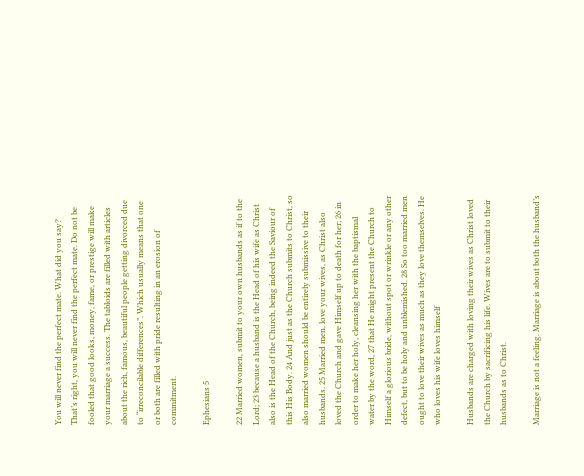You will never find the perfect mate. What did you say? That’s right, you will never find the perfect mate. Do not be fooled that good looks, money, fame, or prestige will make your marriage a success. The tabloids are filled with articles about the rich, famous, beautiful people getting divorced due to “irreconcilable differences”. Which usually means that one or both are filled with pride resulting in an erosion of commitment.

Ephesians 5

22 Married women, submit to your own husbands as if to the Lord; 23 because a husband is the Head of his wife as Christ also is the Head of the Church, being indeed the Saviour of this His Body. 24 And just as the Church submits to Christ, so also married women should be entirely submissive to their husbands. 25 Married men, love your wives, as Christ also loved the Church and gave Himself up to death for her; 26 in order to make her holy, cleansing her with the baptismal water by the word, 27 that He might present the Church to Himself a glorious bride, without spot or wrinkle or any other defect, but to be holy and unblemished. 28 So too married men ought to love their wives as much as they love themselves. He who loves his wife loves himself

Husbands are charged with loving their wives as Christ loved the Church by sacrificing his life. Wives are to submit to their husbands as to Christ.

Marriage is not a feeling. Marriage is about both the husband’s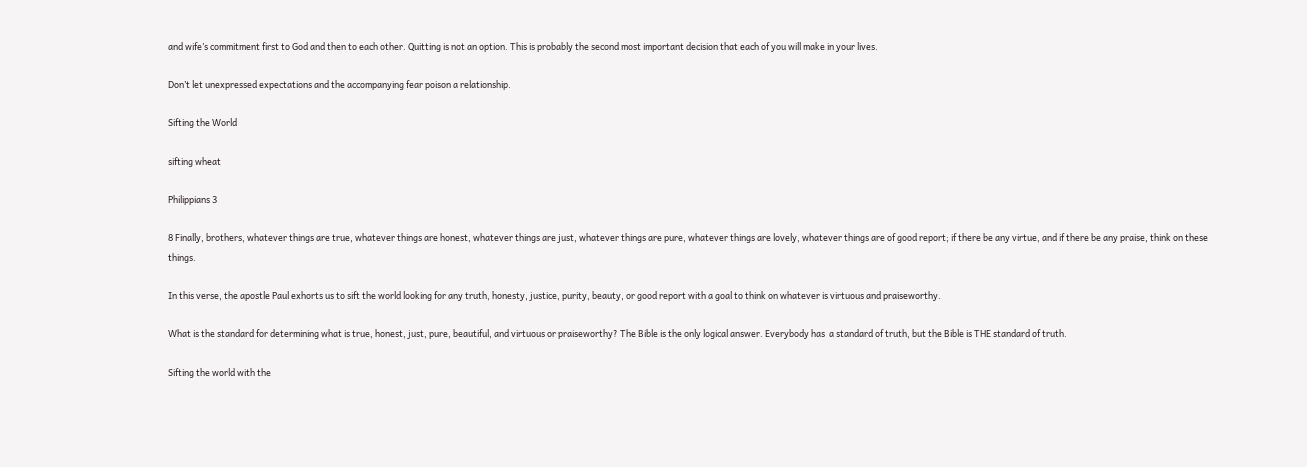and wife’s commitment first to God and then to each other. Quitting is not an option. This is probably the second most important decision that each of you will make in your lives.

Don’t let unexpressed expectations and the accompanying fear poison a relationship.

Sifting the World

sifting wheat

Philippians 3

8 Finally, brothers, whatever things are true, whatever things are honest, whatever things are just, whatever things are pure, whatever things are lovely, whatever things are of good report; if there be any virtue, and if there be any praise, think on these things.

In this verse, the apostle Paul exhorts us to sift the world looking for any truth, honesty, justice, purity, beauty, or good report with a goal to think on whatever is virtuous and praiseworthy.

What is the standard for determining what is true, honest, just, pure, beautiful, and virtuous or praiseworthy? The Bible is the only logical answer. Everybody has  a standard of truth, but the Bible is THE standard of truth.

Sifting the world with the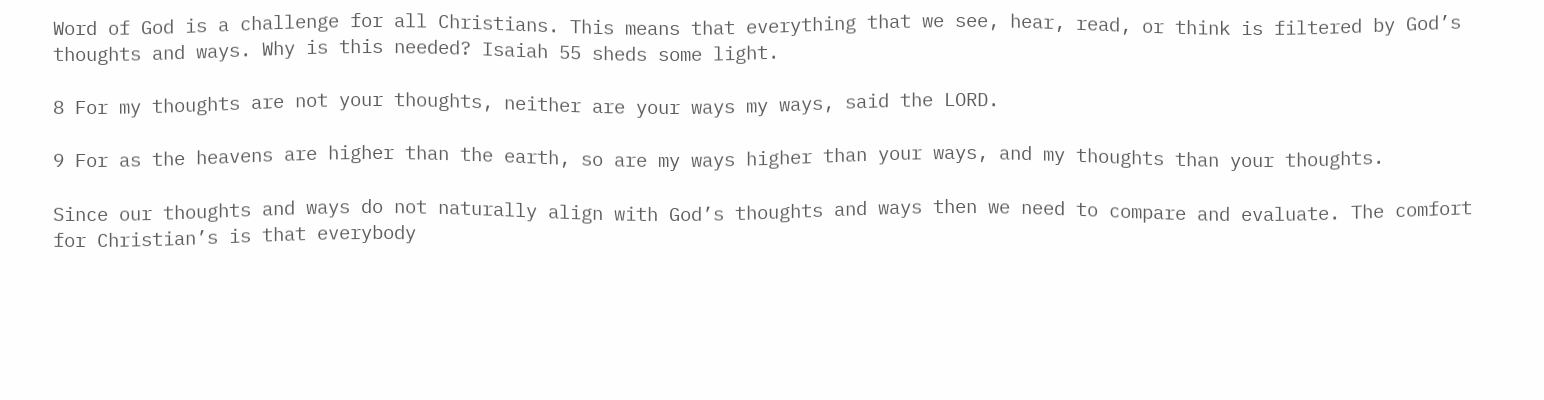Word of God is a challenge for all Christians. This means that everything that we see, hear, read, or think is filtered by God’s thoughts and ways. Why is this needed? Isaiah 55 sheds some light.

8 For my thoughts are not your thoughts, neither are your ways my ways, said the LORD.

9 For as the heavens are higher than the earth, so are my ways higher than your ways, and my thoughts than your thoughts.

Since our thoughts and ways do not naturally align with God’s thoughts and ways then we need to compare and evaluate. The comfort for Christian’s is that everybody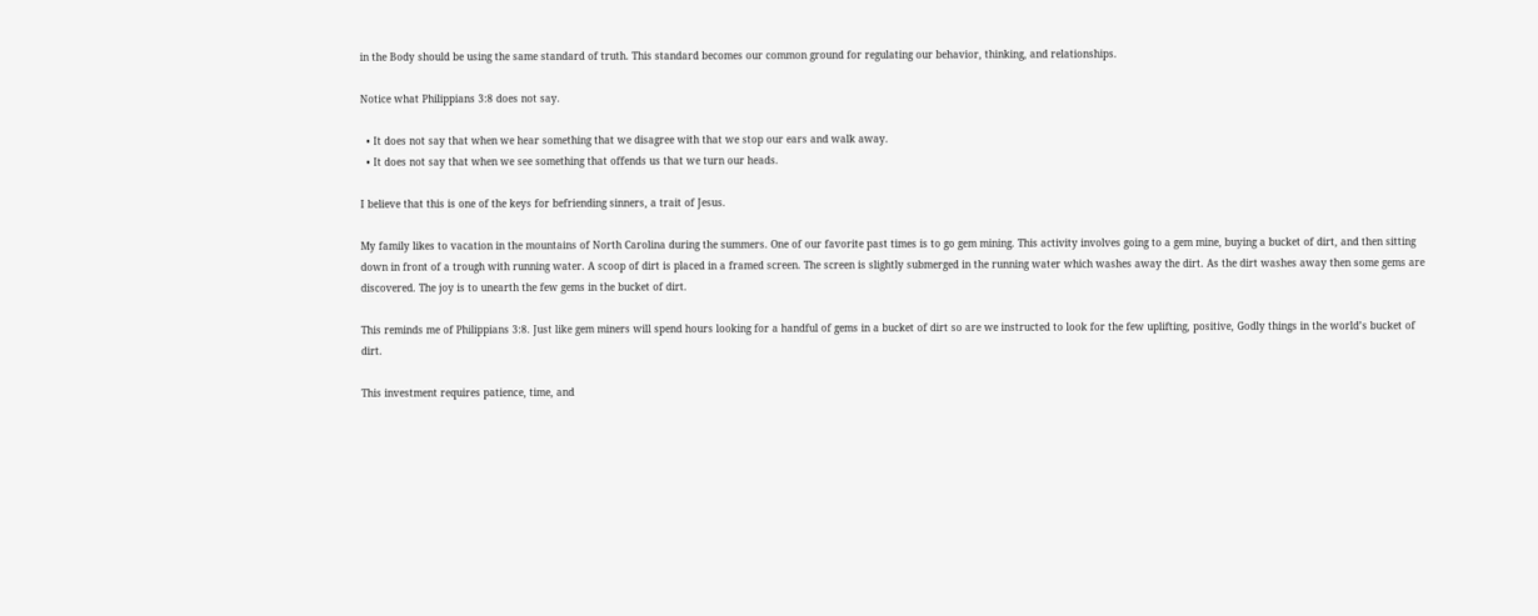in the Body should be using the same standard of truth. This standard becomes our common ground for regulating our behavior, thinking, and relationships.

Notice what Philippians 3:8 does not say.

  • It does not say that when we hear something that we disagree with that we stop our ears and walk away.
  • It does not say that when we see something that offends us that we turn our heads.

I believe that this is one of the keys for befriending sinners, a trait of Jesus.

My family likes to vacation in the mountains of North Carolina during the summers. One of our favorite past times is to go gem mining. This activity involves going to a gem mine, buying a bucket of dirt, and then sitting down in front of a trough with running water. A scoop of dirt is placed in a framed screen. The screen is slightly submerged in the running water which washes away the dirt. As the dirt washes away then some gems are discovered. The joy is to unearth the few gems in the bucket of dirt.

This reminds me of Philippians 3:8. Just like gem miners will spend hours looking for a handful of gems in a bucket of dirt so are we instructed to look for the few uplifting, positive, Godly things in the world’s bucket of dirt.

This investment requires patience, time, and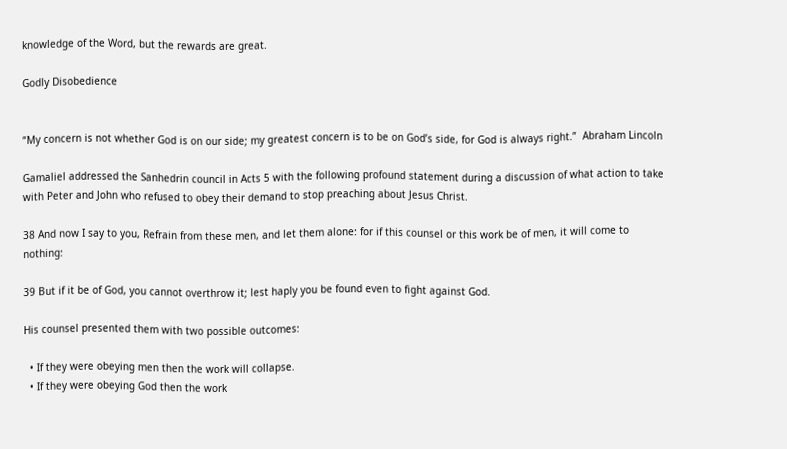knowledge of the Word, but the rewards are great.

Godly Disobedience


“My concern is not whether God is on our side; my greatest concern is to be on God’s side, for God is always right.”  Abraham Lincoln

Gamaliel addressed the Sanhedrin council in Acts 5 with the following profound statement during a discussion of what action to take with Peter and John who refused to obey their demand to stop preaching about Jesus Christ.

38 And now I say to you, Refrain from these men, and let them alone: for if this counsel or this work be of men, it will come to nothing:

39 But if it be of God, you cannot overthrow it; lest haply you be found even to fight against God.

His counsel presented them with two possible outcomes:

  • If they were obeying men then the work will collapse.
  • If they were obeying God then the work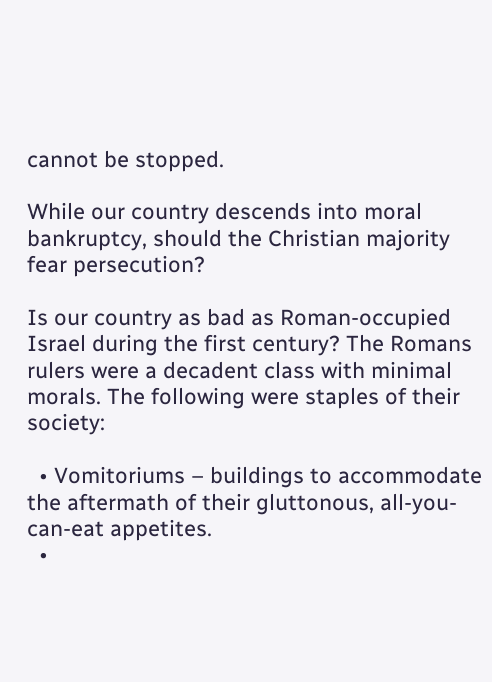cannot be stopped.

While our country descends into moral bankruptcy, should the Christian majority fear persecution?

Is our country as bad as Roman-occupied Israel during the first century? The Romans rulers were a decadent class with minimal morals. The following were staples of their society:

  • Vomitoriums – buildings to accommodate the aftermath of their gluttonous, all-you-can-eat appetites.
  •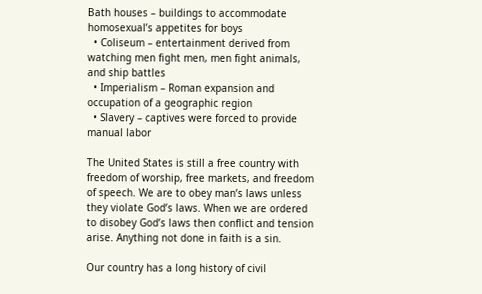Bath houses – buildings to accommodate homosexual’s appetites for boys
  • Coliseum – entertainment derived from watching men fight men, men fight animals, and ship battles
  • Imperialism – Roman expansion and occupation of a geographic region
  • Slavery – captives were forced to provide manual labor

The United States is still a free country with freedom of worship, free markets, and freedom of speech. We are to obey man’s laws unless they violate God’s laws. When we are ordered to disobey God’s laws then conflict and tension arise. Anything not done in faith is a sin.

Our country has a long history of civil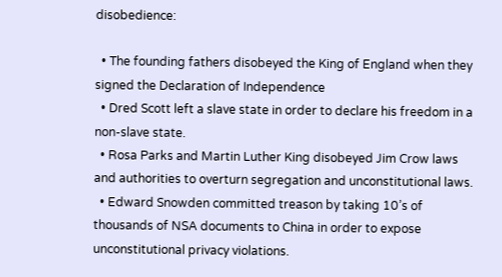disobedience:

  • The founding fathers disobeyed the King of England when they signed the Declaration of Independence
  • Dred Scott left a slave state in order to declare his freedom in a non-slave state.
  • Rosa Parks and Martin Luther King disobeyed Jim Crow laws and authorities to overturn segregation and unconstitutional laws.
  • Edward Snowden committed treason by taking 10’s of thousands of NSA documents to China in order to expose unconstitutional privacy violations.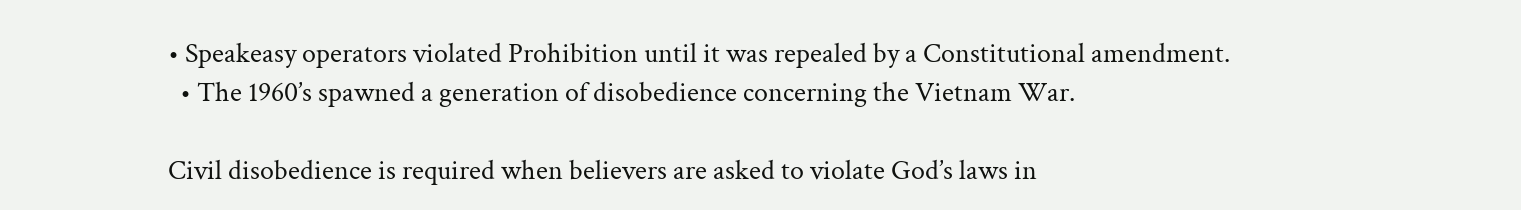• Speakeasy operators violated Prohibition until it was repealed by a Constitutional amendment.
  • The 1960’s spawned a generation of disobedience concerning the Vietnam War.

Civil disobedience is required when believers are asked to violate God’s laws in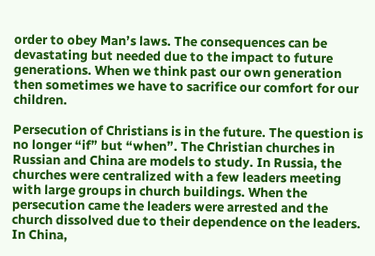order to obey Man’s laws. The consequences can be devastating but needed due to the impact to future generations. When we think past our own generation then sometimes we have to sacrifice our comfort for our children.

Persecution of Christians is in the future. The question is no longer “if” but “when”. The Christian churches in Russian and China are models to study. In Russia, the churches were centralized with a few leaders meeting with large groups in church buildings. When the persecution came the leaders were arrested and the church dissolved due to their dependence on the leaders. In China,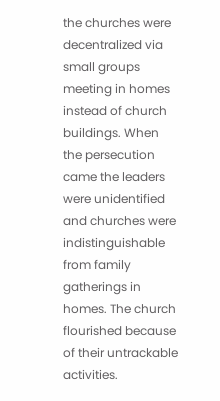the churches were decentralized via small groups meeting in homes instead of church buildings. When the persecution came the leaders were unidentified and churches were indistinguishable from family gatherings in homes. The church flourished because of their untrackable activities.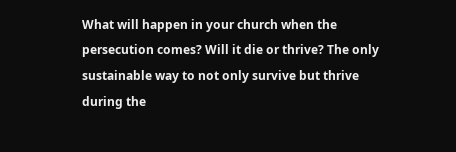What will happen in your church when the persecution comes? Will it die or thrive? The only sustainable way to not only survive but thrive during the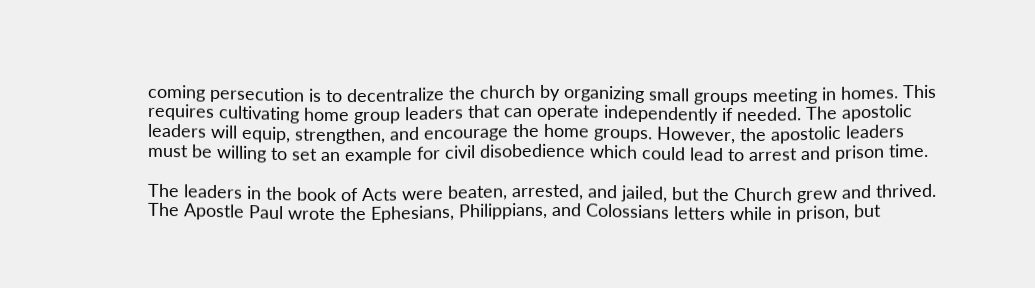coming persecution is to decentralize the church by organizing small groups meeting in homes. This requires cultivating home group leaders that can operate independently if needed. The apostolic leaders will equip, strengthen, and encourage the home groups. However, the apostolic leaders must be willing to set an example for civil disobedience which could lead to arrest and prison time.

The leaders in the book of Acts were beaten, arrested, and jailed, but the Church grew and thrived. The Apostle Paul wrote the Ephesians, Philippians, and Colossians letters while in prison, but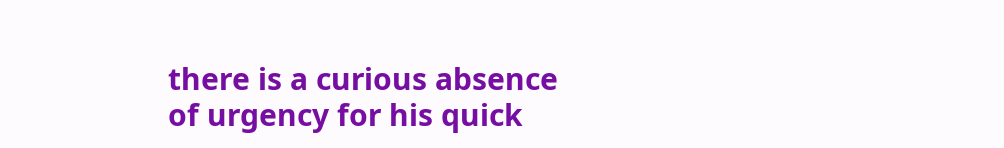there is a curious absence of urgency for his quick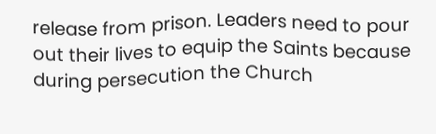release from prison. Leaders need to pour out their lives to equip the Saints because during persecution the Church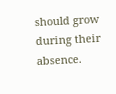should grow during their absence.